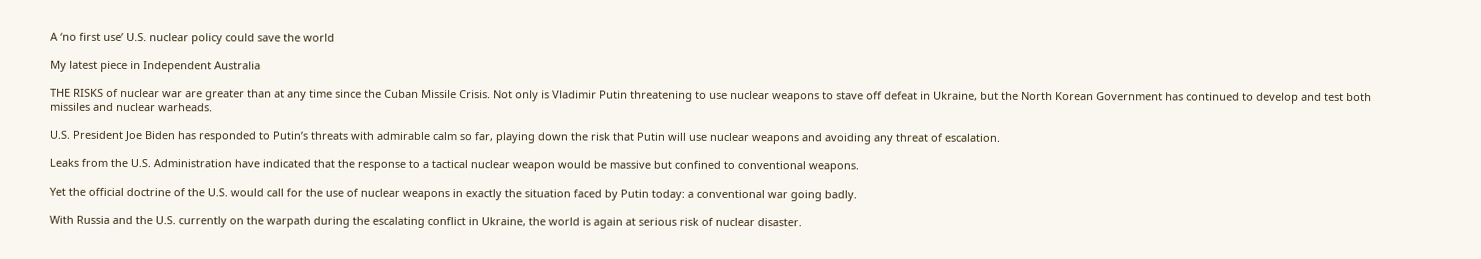A ‘no first use’ U.S. nuclear policy could save the world

My latest piece in Independent Australia

THE RISKS of nuclear war are greater than at any time since the Cuban Missile Crisis. Not only is Vladimir Putin threatening to use nuclear weapons to stave off defeat in Ukraine, but the North Korean Government has continued to develop and test both missiles and nuclear warheads.

U.S. President Joe Biden has responded to Putin’s threats with admirable calm so far, playing down the risk that Putin will use nuclear weapons and avoiding any threat of escalation.

Leaks from the U.S. Administration have indicated that the response to a tactical nuclear weapon would be massive but confined to conventional weapons.

Yet the official doctrine of the U.S. would call for the use of nuclear weapons in exactly the situation faced by Putin today: a conventional war going badly.

With Russia and the U.S. currently on the warpath during the escalating conflict in Ukraine, the world is again at serious risk of nuclear disaster.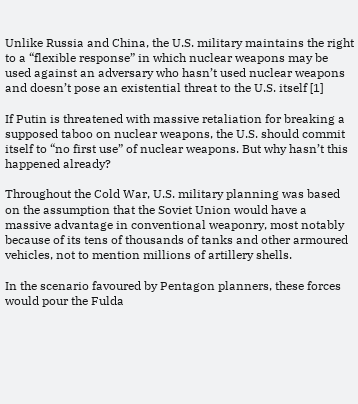Unlike Russia and China, the U.S. military maintains the right to a “flexible response” in which nuclear weapons may be used against an adversary who hasn’t used nuclear weapons and doesn’t pose an existential threat to the U.S. itself [1]

If Putin is threatened with massive retaliation for breaking a supposed taboo on nuclear weapons, the U.S. should commit itself to “no first use” of nuclear weapons. But why hasn’t this happened already?

Throughout the Cold War, U.S. military planning was based on the assumption that the Soviet Union would have a massive advantage in conventional weaponry, most notably because of its tens of thousands of tanks and other armoured vehicles, not to mention millions of artillery shells.

In the scenario favoured by Pentagon planners, these forces would pour the Fulda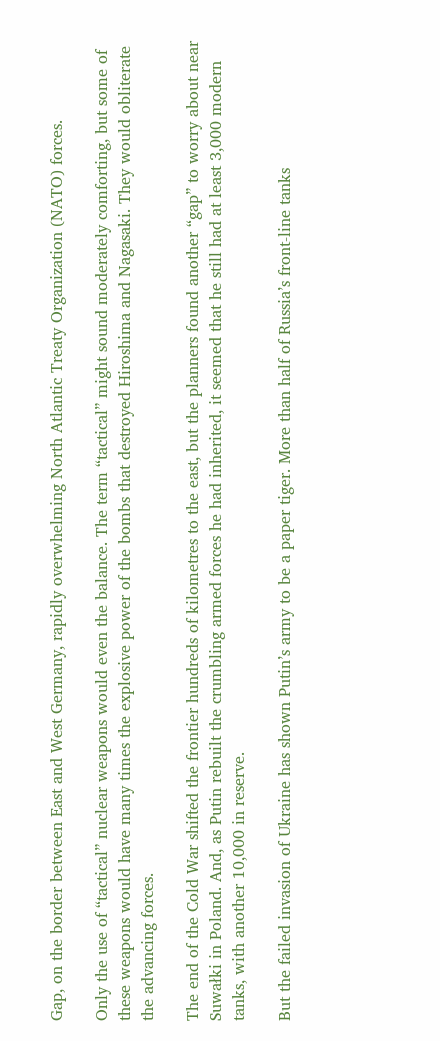Gap, on the border between East and West Germany, rapidly overwhelming North Atlantic Treaty Organization (NATO) forces.

Only the use of “tactical” nuclear weapons would even the balance. The term “tactical” might sound moderately comforting, but some of these weapons would have many times the explosive power of the bombs that destroyed Hiroshima and Nagasaki. They would obliterate the advancing forces.

The end of the Cold War shifted the frontier hundreds of kilometres to the east, but the planners found another “gap” to worry about near Suwałki in Poland. And, as Putin rebuilt the crumbling armed forces he had inherited, it seemed that he still had at least 3,000 modern tanks, with another 10,000 in reserve.

But the failed invasion of Ukraine has shown Putin’s army to be a paper tiger. More than half of Russia’s front-line tanks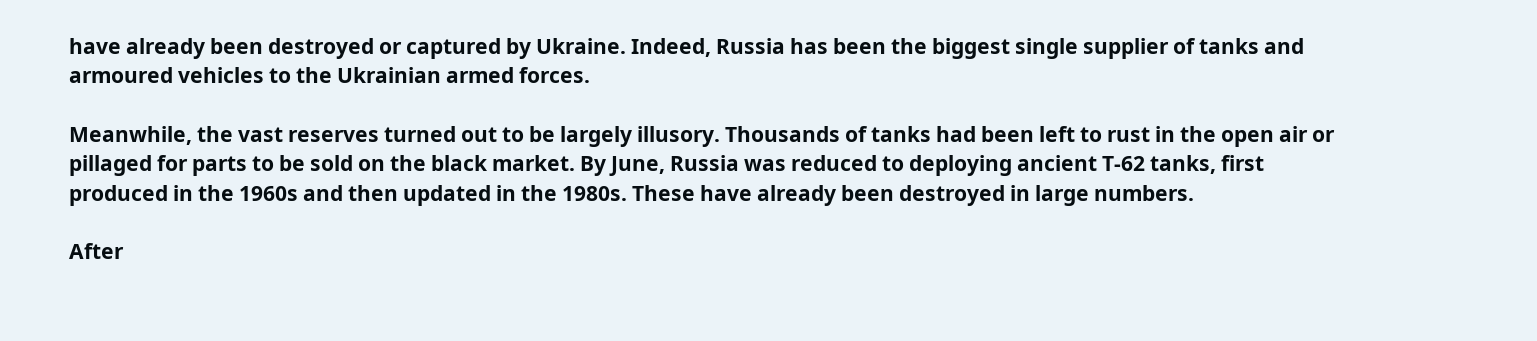have already been destroyed or captured by Ukraine. Indeed, Russia has been the biggest single supplier of tanks and armoured vehicles to the Ukrainian armed forces.

Meanwhile, the vast reserves turned out to be largely illusory. Thousands of tanks had been left to rust in the open air or pillaged for parts to be sold on the black market. By June, Russia was reduced to deploying ancient T-62 tanks, first produced in the 1960s and then updated in the 1980s. These have already been destroyed in large numbers.

After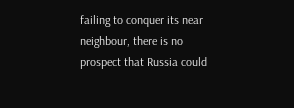failing to conquer its near neighbour, there is no prospect that Russia could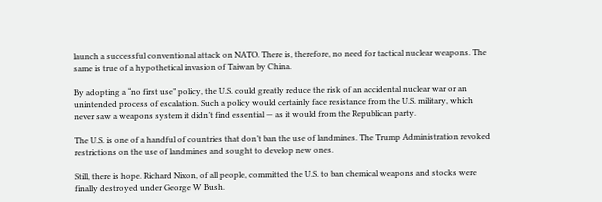launch a successful conventional attack on NATO. There is, therefore, no need for tactical nuclear weapons. The same is true of a hypothetical invasion of Taiwan by China.

By adopting a “no first use” policy, the U.S. could greatly reduce the risk of an accidental nuclear war or an unintended process of escalation. Such a policy would certainly face resistance from the U.S. military, which never saw a weapons system it didn’t find essential — as it would from the Republican party.

The U.S. is one of a handful of countries that don’t ban the use of landmines. The Trump Administration revoked restrictions on the use of landmines and sought to develop new ones.

Still, there is hope. Richard Nixon, of all people, committed the U.S. to ban chemical weapons and stocks were finally destroyed under George W Bush.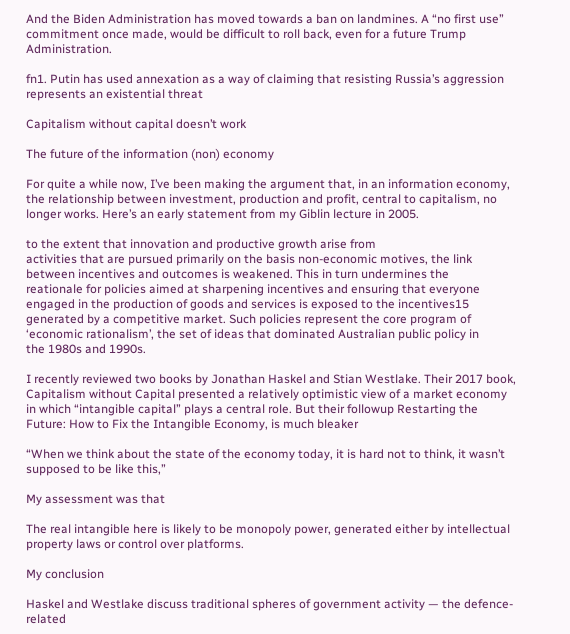And the Biden Administration has moved towards a ban on landmines. A “no first use” commitment once made, would be difficult to roll back, even for a future Trump Administration.

fn1. Putin has used annexation as a way of claiming that resisting Russia’s aggression represents an existential threat

Capitalism without capital doesn’t work

The future of the information (non) economy

For quite a while now, I’ve been making the argument that, in an information economy, the relationship between investment, production and profit, central to capitalism, no longer works. Here’s an early statement from my Giblin lecture in 2005.

to the extent that innovation and productive growth arise from
activities that are pursued primarily on the basis non-economic motives, the link
between incentives and outcomes is weakened. This in turn undermines the
reationale for policies aimed at sharpening incentives and ensuring that everyone
engaged in the production of goods and services is exposed to the incentives15
generated by a competitive market. Such policies represent the core program of
‘economic rationalism’, the set of ideas that dominated Australian public policy in
the 1980s and 1990s.

I recently reviewed two books by Jonathan Haskel and Stian Westlake. Their 2017 book, Capitalism without Capital presented a relatively optimistic view of a market economy in which “intangible capital” plays a central role. But their followup Restarting the Future: How to Fix the Intangible Economy, is much bleaker

“When we think about the state of the economy today, it is hard not to think, it wasn’t supposed to be like this,”

My assessment was that

The real intangible here is likely to be monopoly power, generated either by intellectual property laws or control over platforms.

My conclusion

Haskel and Westlake discuss traditional spheres of government activity — the defence-related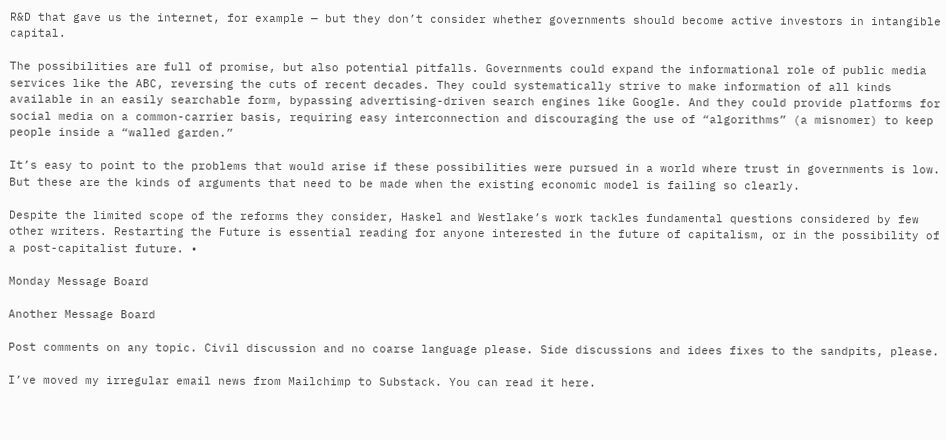R&D that gave us the internet, for example — but they don’t consider whether governments should become active investors in intangible capital.

The possibilities are full of promise, but also potential pitfalls. Governments could expand the informational role of public media services like the ABC, reversing the cuts of recent decades. They could systematically strive to make information of all kinds available in an easily searchable form, bypassing advertising-driven search engines like Google. And they could provide platforms for social media on a common-carrier basis, requiring easy interconnection and discouraging the use of “algorithms” (a misnomer) to keep people inside a “walled garden.”

It’s easy to point to the problems that would arise if these possibilities were pursued in a world where trust in governments is low. But these are the kinds of arguments that need to be made when the existing economic model is failing so clearly.

Despite the limited scope of the reforms they consider, Haskel and Westlake’s work tackles fundamental questions considered by few other writers. Restarting the Future is essential reading for anyone interested in the future of capitalism, or in the possibility of a post-capitalist future. •

Monday Message Board

Another Message Board

Post comments on any topic. Civil discussion and no coarse language please. Side discussions and idees fixes to the sandpits, please.

I’ve moved my irregular email news from Mailchimp to Substack. You can read it here.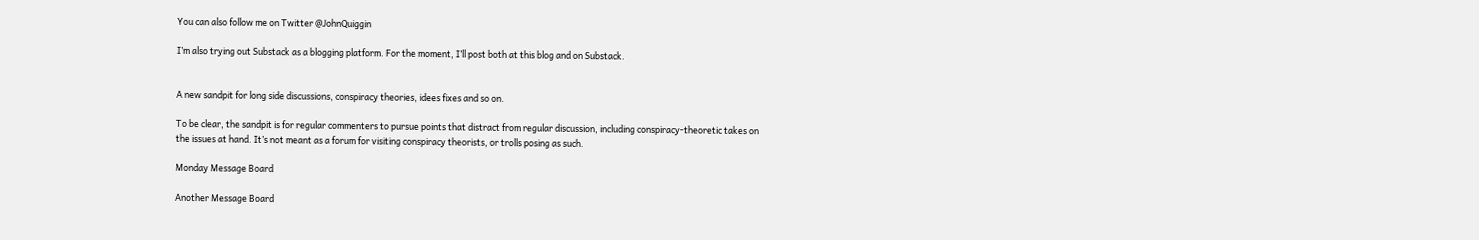You can also follow me on Twitter @JohnQuiggin

I’m also trying out Substack as a blogging platform. For the moment, I’ll post both at this blog and on Substack.


A new sandpit for long side discussions, conspiracy theories, idees fixes and so on.

To be clear, the sandpit is for regular commenters to pursue points that distract from regular discussion, including conspiracy-theoretic takes on the issues at hand. It’s not meant as a forum for visiting conspiracy theorists, or trolls posing as such.

Monday Message Board

Another Message Board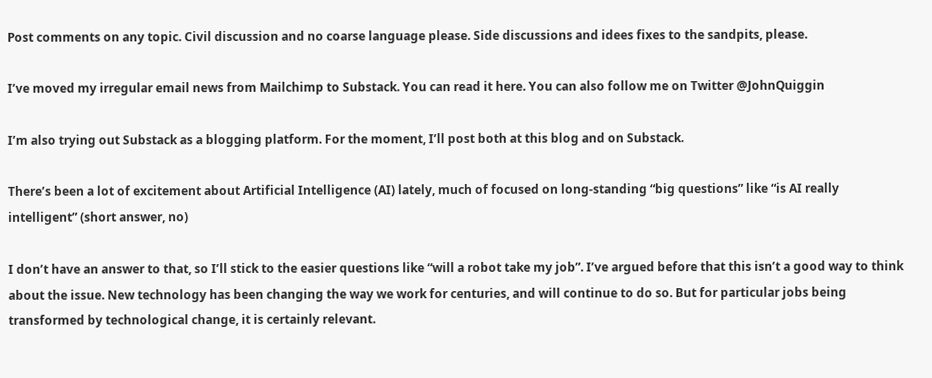Post comments on any topic. Civil discussion and no coarse language please. Side discussions and idees fixes to the sandpits, please.

I’ve moved my irregular email news from Mailchimp to Substack. You can read it here. You can also follow me on Twitter @JohnQuiggin

I’m also trying out Substack as a blogging platform. For the moment, I’ll post both at this blog and on Substack.

There’s been a lot of excitement about Artificial Intelligence (AI) lately, much of focused on long-standing “big questions” like “is AI really intelligent” (short answer, no)

I don’t have an answer to that, so I’ll stick to the easier questions like “will a robot take my job”. I’ve argued before that this isn’t a good way to think about the issue. New technology has been changing the way we work for centuries, and will continue to do so. But for particular jobs being transformed by technological change, it is certainly relevant.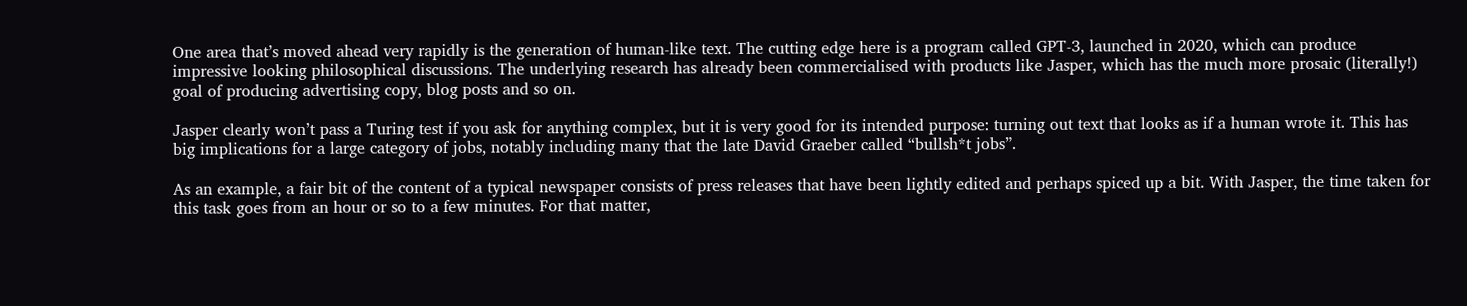One area that’s moved ahead very rapidly is the generation of human-like text. The cutting edge here is a program called GPT-3, launched in 2020, which can produce impressive looking philosophical discussions. The underlying research has already been commercialised with products like Jasper, which has the much more prosaic (literally!) goal of producing advertising copy, blog posts and so on.

Jasper clearly won’t pass a Turing test if you ask for anything complex, but it is very good for its intended purpose: turning out text that looks as if a human wrote it. This has big implications for a large category of jobs, notably including many that the late David Graeber called “bullsh*t jobs”.

As an example, a fair bit of the content of a typical newspaper consists of press releases that have been lightly edited and perhaps spiced up a bit. With Jasper, the time taken for this task goes from an hour or so to a few minutes. For that matter,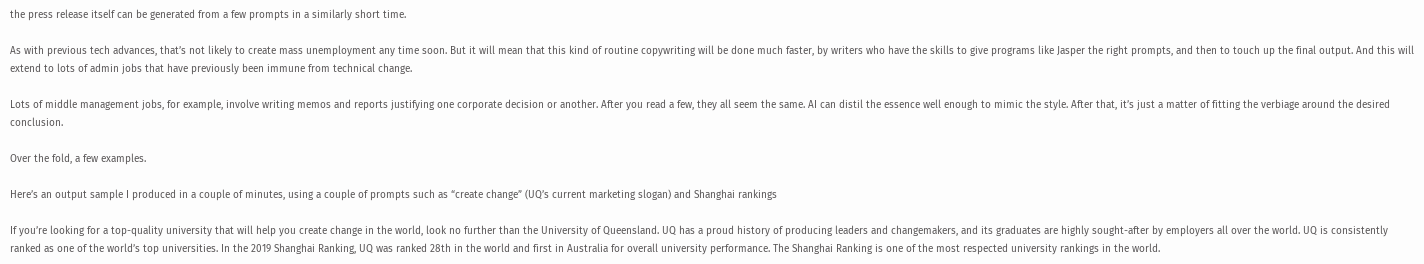the press release itself can be generated from a few prompts in a similarly short time.

As with previous tech advances, that’s not likely to create mass unemployment any time soon. But it will mean that this kind of routine copywriting will be done much faster, by writers who have the skills to give programs like Jasper the right prompts, and then to touch up the final output. And this will extend to lots of admin jobs that have previously been immune from technical change.

Lots of middle management jobs, for example, involve writing memos and reports justifying one corporate decision or another. After you read a few, they all seem the same. AI can distil the essence well enough to mimic the style. After that, it’s just a matter of fitting the verbiage around the desired conclusion.

Over the fold, a few examples.

Here’s an output sample I produced in a couple of minutes, using a couple of prompts such as “create change” (UQ’s current marketing slogan) and Shanghai rankings

If you’re looking for a top-quality university that will help you create change in the world, look no further than the University of Queensland. UQ has a proud history of producing leaders and changemakers, and its graduates are highly sought-after by employers all over the world. UQ is consistently ranked as one of the world’s top universities. In the 2019 Shanghai Ranking, UQ was ranked 28th in the world and first in Australia for overall university performance. The Shanghai Ranking is one of the most respected university rankings in the world.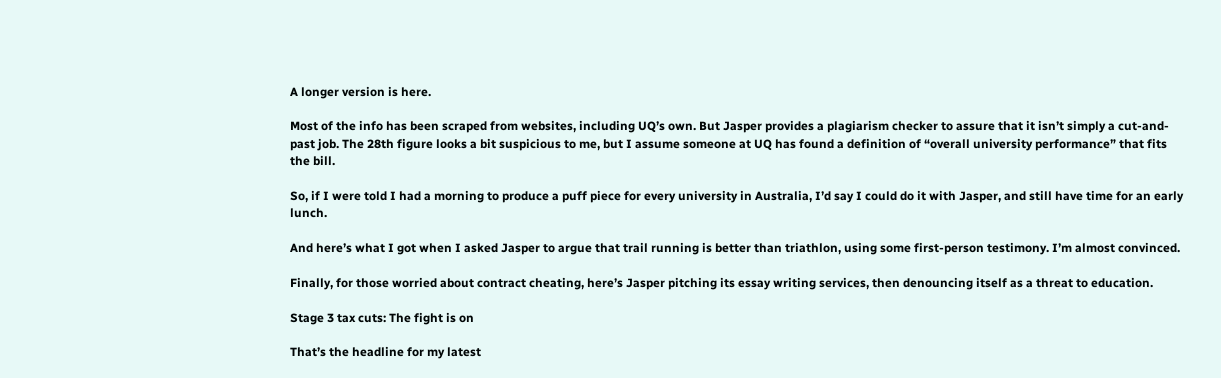A longer version is here.

Most of the info has been scraped from websites, including UQ’s own. But Jasper provides a plagiarism checker to assure that it isn’t simply a cut-and-past job. The 28th figure looks a bit suspicious to me, but I assume someone at UQ has found a definition of “overall university performance” that fits the bill.

So, if I were told I had a morning to produce a puff piece for every university in Australia, I’d say I could do it with Jasper, and still have time for an early lunch.

And here’s what I got when I asked Jasper to argue that trail running is better than triathlon, using some first-person testimony. I’m almost convinced.

Finally, for those worried about contract cheating, here’s Jasper pitching its essay writing services, then denouncing itself as a threat to education.

Stage 3 tax cuts: The fight is on

That’s the headline for my latest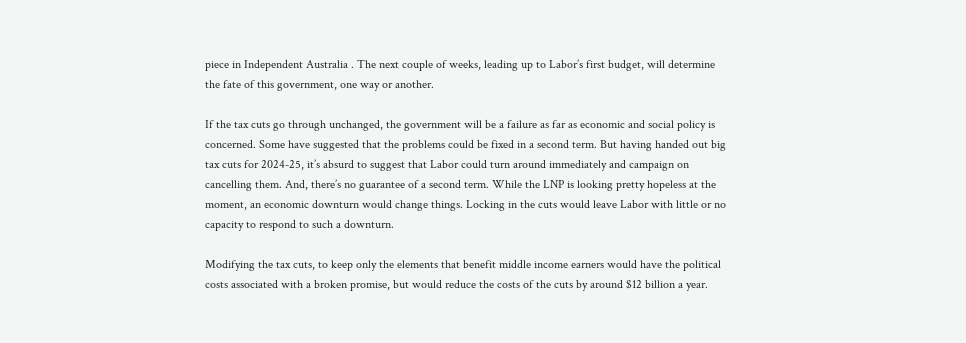piece in Independent Australia . The next couple of weeks, leading up to Labor’s first budget, will determine the fate of this government, one way or another.

If the tax cuts go through unchanged, the government will be a failure as far as economic and social policy is concerned. Some have suggested that the problems could be fixed in a second term. But having handed out big tax cuts for 2024-25, it’s absurd to suggest that Labor could turn around immediately and campaign on cancelling them. And, there’s no guarantee of a second term. While the LNP is looking pretty hopeless at the moment, an economic downturn would change things. Locking in the cuts would leave Labor with little or no capacity to respond to such a downturn.

Modifying the tax cuts, to keep only the elements that benefit middle income earners would have the political costs associated with a broken promise, but would reduce the costs of the cuts by around $12 billion a year.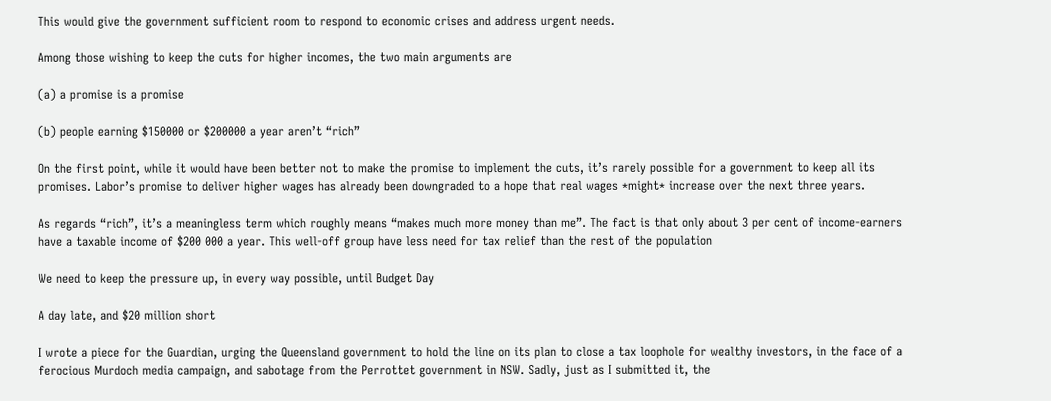This would give the government sufficient room to respond to economic crises and address urgent needs.

Among those wishing to keep the cuts for higher incomes, the two main arguments are

(a) a promise is a promise

(b) people earning $150000 or $200000 a year aren’t “rich”

On the first point, while it would have been better not to make the promise to implement the cuts, it’s rarely possible for a government to keep all its promises. Labor’s promise to deliver higher wages has already been downgraded to a hope that real wages *might* increase over the next three years.

As regards “rich”, it’s a meaningless term which roughly means “makes much more money than me”. The fact is that only about 3 per cent of income-earners have a taxable income of $200 000 a year. This well-off group have less need for tax relief than the rest of the population

We need to keep the pressure up, in every way possible, until Budget Day

A day late, and $20 million short

I wrote a piece for the Guardian, urging the Queensland government to hold the line on its plan to close a tax loophole for wealthy investors, in the face of a ferocious Murdoch media campaign, and sabotage from the Perrottet government in NSW. Sadly, just as I submitted it, the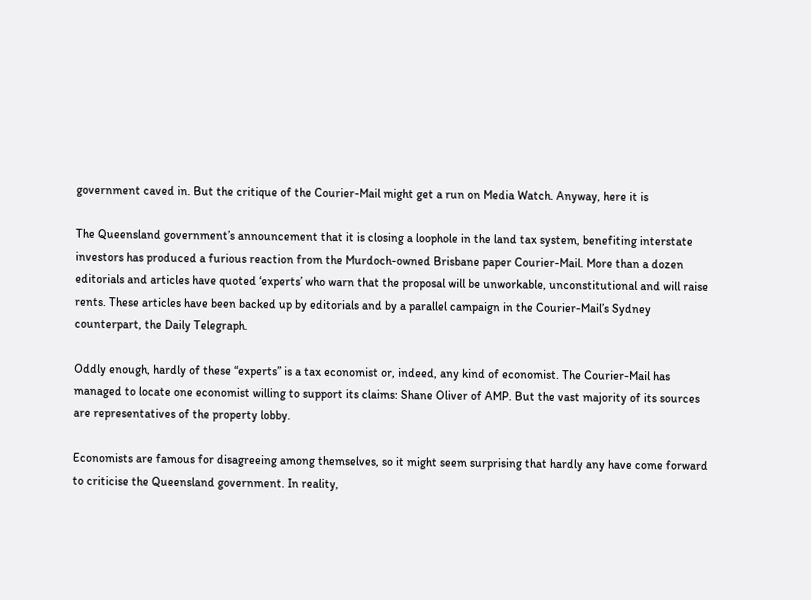government caved in. But the critique of the Courier-Mail might get a run on Media Watch. Anyway, here it is

The Queensland government’s announcement that it is closing a loophole in the land tax system, benefiting interstate investors has produced a furious reaction from the Murdoch-owned Brisbane paper Courier-Mail. More than a dozen editorials and articles have quoted ‘experts’ who warn that the proposal will be unworkable, unconstitutional and will raise rents. These articles have been backed up by editorials and by a parallel campaign in the Courier-Mail’s Sydney counterpart, the Daily Telegraph.

Oddly enough, hardly of these “experts” is a tax economist or, indeed, any kind of economist. The Courier-Mail has managed to locate one economist willing to support its claims: Shane Oliver of AMP. But the vast majority of its sources are representatives of the property lobby.

Economists are famous for disagreeing among themselves, so it might seem surprising that hardly any have come forward to criticise the Queensland government. In reality,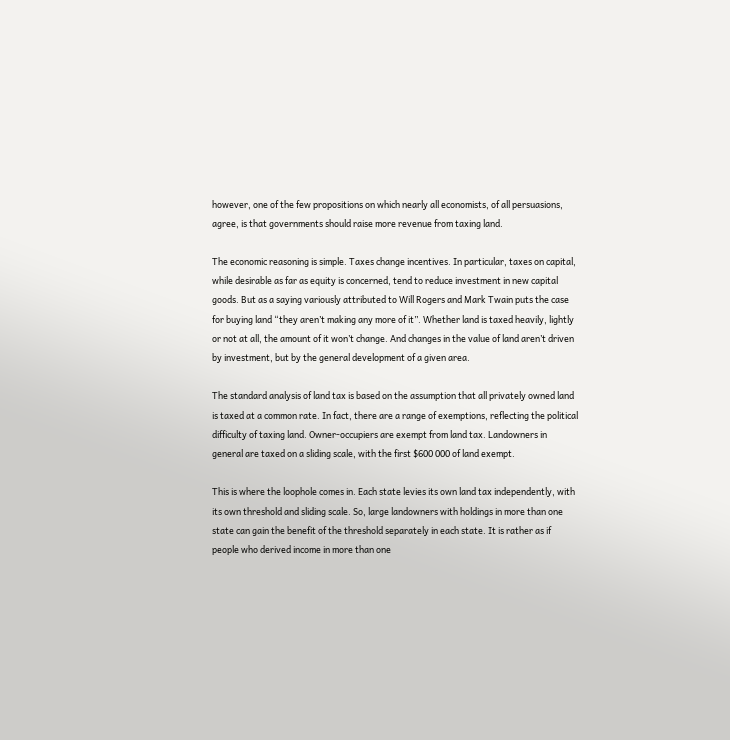however, one of the few propositions on which nearly all economists, of all persuasions, agree, is that governments should raise more revenue from taxing land.

The economic reasoning is simple. Taxes change incentives. In particular, taxes on capital, while desirable as far as equity is concerned, tend to reduce investment in new capital goods. But as a saying variously attributed to Will Rogers and Mark Twain puts the case for buying land “they aren’t making any more of it”. Whether land is taxed heavily, lightly or not at all, the amount of it won’t change. And changes in the value of land aren’t driven by investment, but by the general development of a given area.

The standard analysis of land tax is based on the assumption that all privately owned land is taxed at a common rate. In fact, there are a range of exemptions, reflecting the political difficulty of taxing land. Owner-occupiers are exempt from land tax. Landowners in general are taxed on a sliding scale, with the first $600 000 of land exempt.

This is where the loophole comes in. Each state levies its own land tax independently, with its own threshold and sliding scale. So, large landowners with holdings in more than one state can gain the benefit of the threshold separately in each state. It is rather as if people who derived income in more than one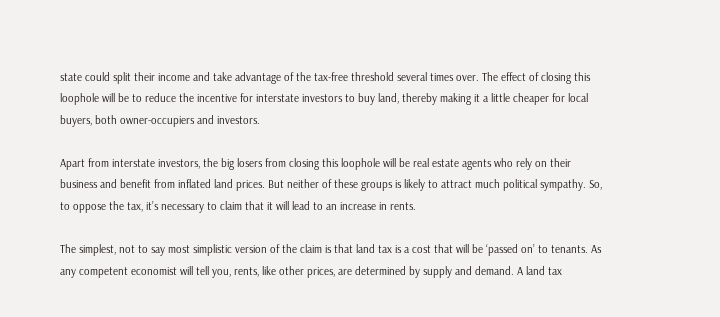state could split their income and take advantage of the tax-free threshold several times over. The effect of closing this loophole will be to reduce the incentive for interstate investors to buy land, thereby making it a little cheaper for local buyers, both owner-occupiers and investors.

Apart from interstate investors, the big losers from closing this loophole will be real estate agents who rely on their business and benefit from inflated land prices. But neither of these groups is likely to attract much political sympathy. So, to oppose the tax, it’s necessary to claim that it will lead to an increase in rents.

The simplest, not to say most simplistic version of the claim is that land tax is a cost that will be ‘passed on’ to tenants. As any competent economist will tell you, rents, like other prices, are determined by supply and demand. A land tax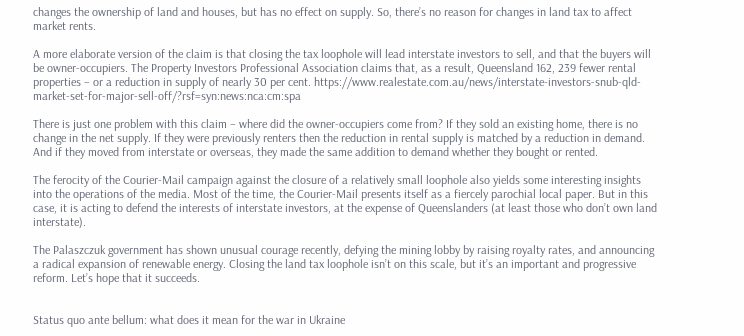changes the ownership of land and houses, but has no effect on supply. So, there’s no reason for changes in land tax to affect market rents.

A more elaborate version of the claim is that closing the tax loophole will lead interstate investors to sell, and that the buyers will be owner-occupiers. The Property Investors Professional Association claims that, as a result, Queensland 162, 239 fewer rental properties – or a reduction in supply of nearly 30 per cent. https://www.realestate.com.au/news/interstate-investors-snub-qld-market-set-for-major-sell-off/?rsf=syn:news:nca:cm:spa

There is just one problem with this claim – where did the owner-occupiers come from? If they sold an existing home, there is no change in the net supply. If they were previously renters then the reduction in rental supply is matched by a reduction in demand. And if they moved from interstate or overseas, they made the same addition to demand whether they bought or rented.

The ferocity of the Courier-Mail campaign against the closure of a relatively small loophole also yields some interesting insights into the operations of the media. Most of the time, the Courier-Mail presents itself as a fiercely parochial local paper. But in this case, it is acting to defend the interests of interstate investors, at the expense of Queenslanders (at least those who don’t own land interstate).

The Palaszczuk government has shown unusual courage recently, defying the mining lobby by raising royalty rates, and announcing a radical expansion of renewable energy. Closing the land tax loophole isn’t on this scale, but it’s an important and progressive reform. Let’s hope that it succeeds.


Status quo ante bellum: what does it mean for the war in Ukraine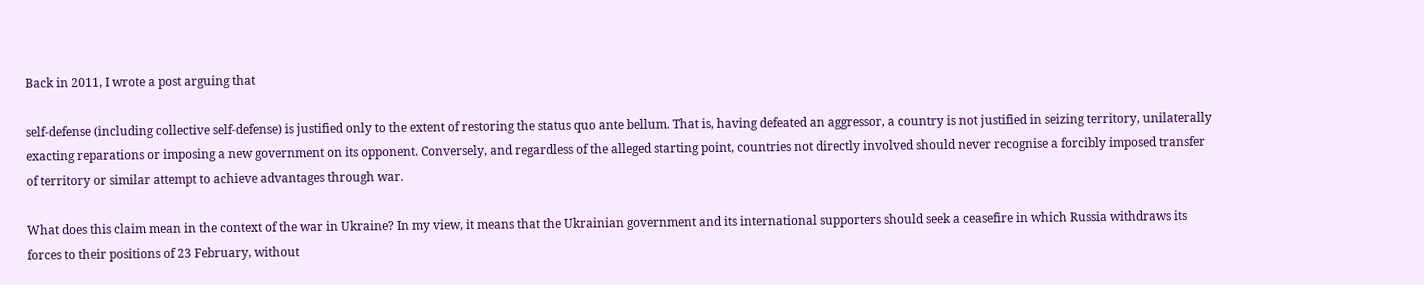Back in 2011, I wrote a post arguing that

self-defense (including collective self-defense) is justified only to the extent of restoring the status quo ante bellum. That is, having defeated an aggressor, a country is not justified in seizing territory, unilaterally exacting reparations or imposing a new government on its opponent. Conversely, and regardless of the alleged starting point, countries not directly involved should never recognise a forcibly imposed transfer of territory or similar attempt to achieve advantages through war.

What does this claim mean in the context of the war in Ukraine? In my view, it means that the Ukrainian government and its international supporters should seek a ceasefire in which Russia withdraws its forces to their positions of 23 February, without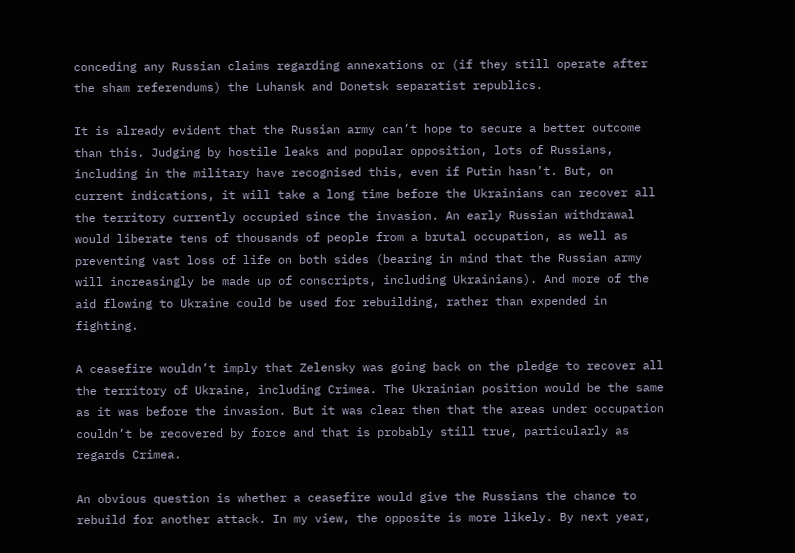conceding any Russian claims regarding annexations or (if they still operate after the sham referendums) the Luhansk and Donetsk separatist republics.

It is already evident that the Russian army can’t hope to secure a better outcome than this. Judging by hostile leaks and popular opposition, lots of Russians, including in the military have recognised this, even if Putin hasn’t. But, on current indications, it will take a long time before the Ukrainians can recover all the territory currently occupied since the invasion. An early Russian withdrawal would liberate tens of thousands of people from a brutal occupation, as well as preventing vast loss of life on both sides (bearing in mind that the Russian army will increasingly be made up of conscripts, including Ukrainians). And more of the aid flowing to Ukraine could be used for rebuilding, rather than expended in fighting.

A ceasefire wouldn’t imply that Zelensky was going back on the pledge to recover all the territory of Ukraine, including Crimea. The Ukrainian position would be the same as it was before the invasion. But it was clear then that the areas under occupation couldn’t be recovered by force and that is probably still true, particularly as regards Crimea.

An obvious question is whether a ceasefire would give the Russians the chance to rebuild for another attack. In my view, the opposite is more likely. By next year,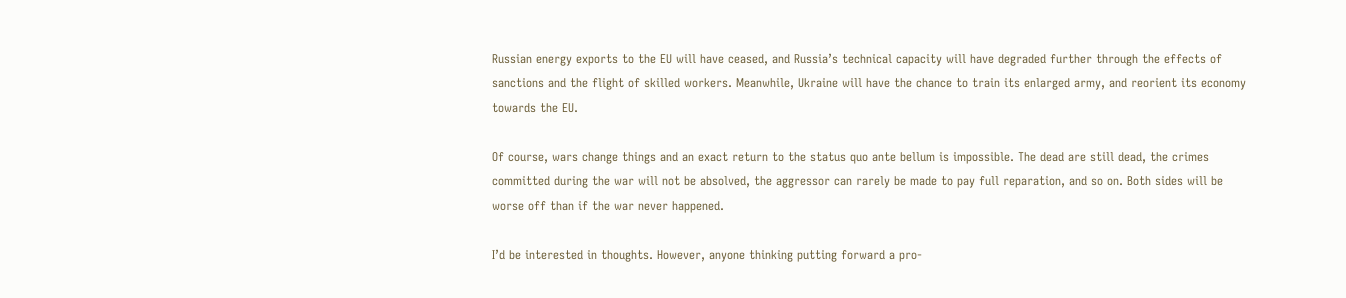Russian energy exports to the EU will have ceased, and Russia’s technical capacity will have degraded further through the effects of sanctions and the flight of skilled workers. Meanwhile, Ukraine will have the chance to train its enlarged army, and reorient its economy towards the EU.

Of course, wars change things and an exact return to the status quo ante bellum is impossible. The dead are still dead, the crimes committed during the war will not be absolved, the aggressor can rarely be made to pay full reparation, and so on. Both sides will be worse off than if the war never happened.

I’d be interested in thoughts. However, anyone thinking putting forward a pro-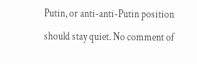Putin, or anti-anti-Putin position should stay quiet. No comment of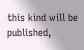this kind will be published,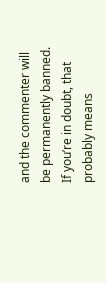and the commenter will be permanently banned. If you’re in doubt, that probably means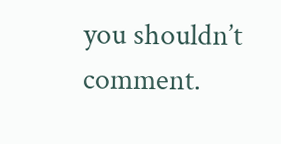you shouldn’t comment.